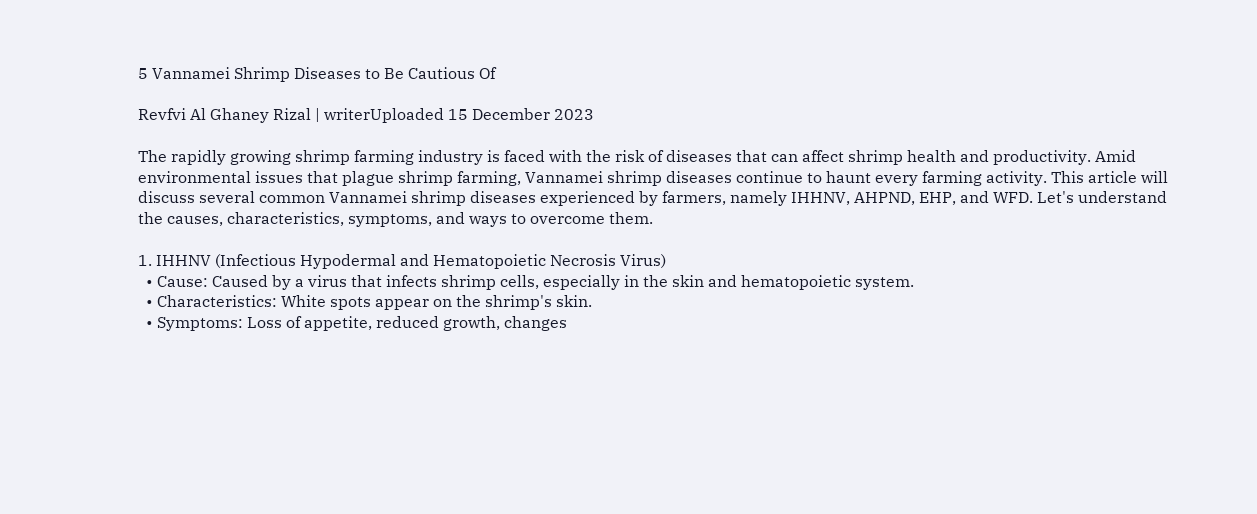5 Vannamei Shrimp Diseases to Be Cautious Of

Revfvi Al Ghaney Rizal | writerUploaded 15 December 2023

The rapidly growing shrimp farming industry is faced with the risk of diseases that can affect shrimp health and productivity. Amid environmental issues that plague shrimp farming, Vannamei shrimp diseases continue to haunt every farming activity. This article will discuss several common Vannamei shrimp diseases experienced by farmers, namely IHHNV, AHPND, EHP, and WFD. Let's understand the causes, characteristics, symptoms, and ways to overcome them.

1. IHHNV (Infectious Hypodermal and Hematopoietic Necrosis Virus)
  • Cause: Caused by a virus that infects shrimp cells, especially in the skin and hematopoietic system.
  • Characteristics: White spots appear on the shrimp's skin.
  • Symptoms: Loss of appetite, reduced growth, changes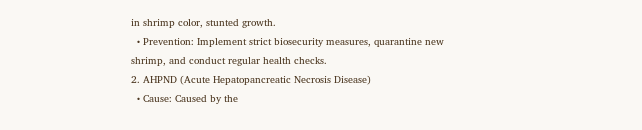in shrimp color, stunted growth.
  • Prevention: Implement strict biosecurity measures, quarantine new shrimp, and conduct regular health checks.
2. AHPND (Acute Hepatopancreatic Necrosis Disease)
  • Cause: Caused by the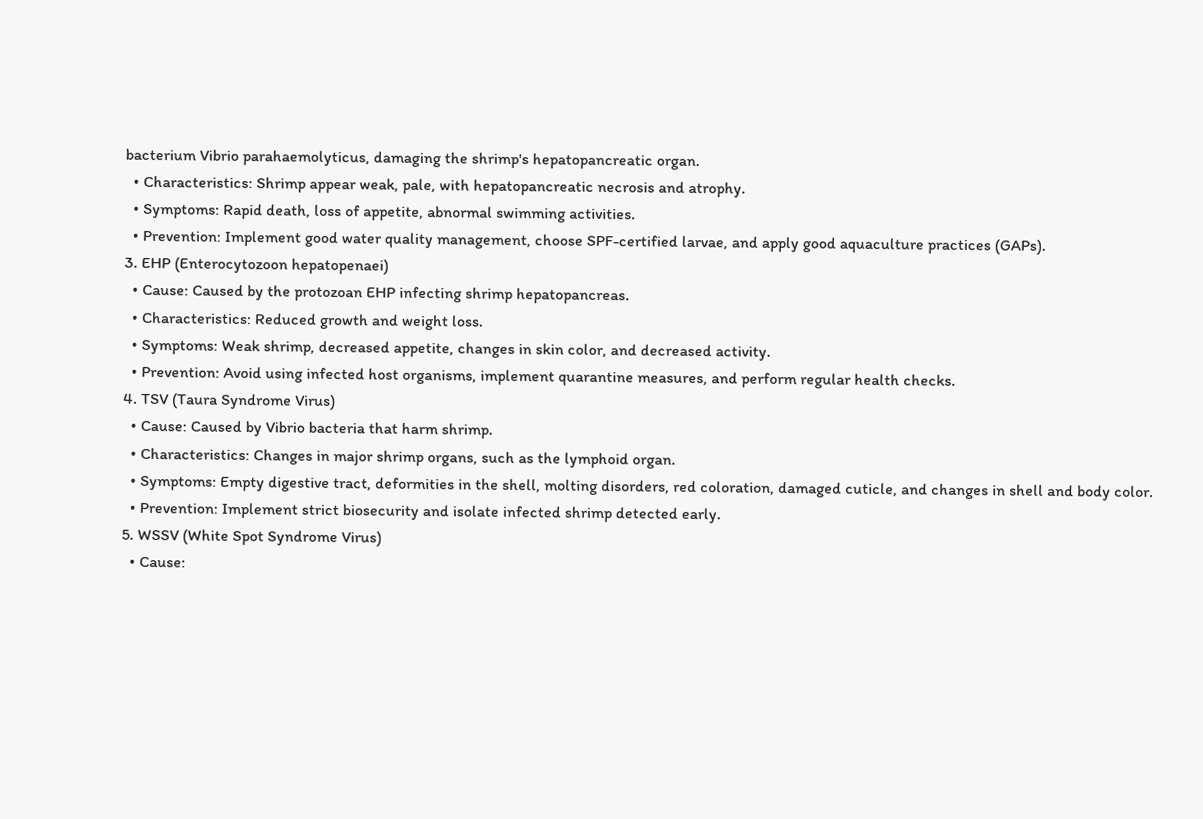bacterium Vibrio parahaemolyticus, damaging the shrimp's hepatopancreatic organ.
  • Characteristics: Shrimp appear weak, pale, with hepatopancreatic necrosis and atrophy.
  • Symptoms: Rapid death, loss of appetite, abnormal swimming activities.
  • Prevention: Implement good water quality management, choose SPF-certified larvae, and apply good aquaculture practices (GAPs).
3. EHP (Enterocytozoon hepatopenaei)
  • Cause: Caused by the protozoan EHP infecting shrimp hepatopancreas.
  • Characteristics: Reduced growth and weight loss.
  • Symptoms: Weak shrimp, decreased appetite, changes in skin color, and decreased activity.
  • Prevention: Avoid using infected host organisms, implement quarantine measures, and perform regular health checks.
4. TSV (Taura Syndrome Virus)
  • Cause: Caused by Vibrio bacteria that harm shrimp.
  • Characteristics: Changes in major shrimp organs, such as the lymphoid organ.
  • Symptoms: Empty digestive tract, deformities in the shell, molting disorders, red coloration, damaged cuticle, and changes in shell and body color.
  • Prevention: Implement strict biosecurity and isolate infected shrimp detected early.
5. WSSV (White Spot Syndrome Virus)
  • Cause: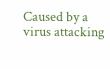Caused by a virus attacking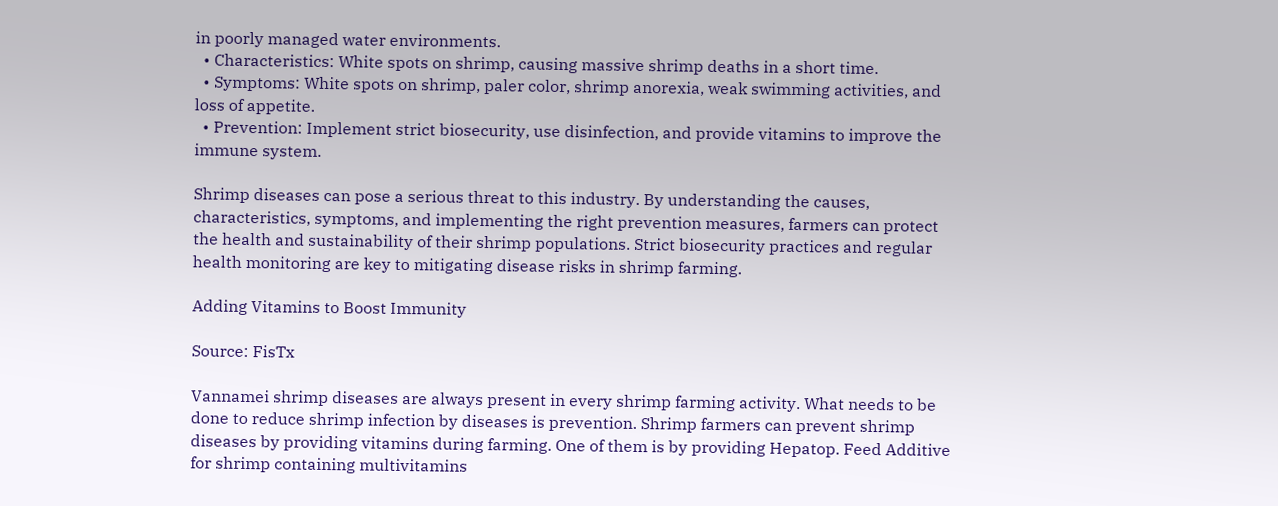in poorly managed water environments.
  • Characteristics: White spots on shrimp, causing massive shrimp deaths in a short time.
  • Symptoms: White spots on shrimp, paler color, shrimp anorexia, weak swimming activities, and loss of appetite.
  • Prevention: Implement strict biosecurity, use disinfection, and provide vitamins to improve the immune system.

Shrimp diseases can pose a serious threat to this industry. By understanding the causes, characteristics, symptoms, and implementing the right prevention measures, farmers can protect the health and sustainability of their shrimp populations. Strict biosecurity practices and regular health monitoring are key to mitigating disease risks in shrimp farming.

Adding Vitamins to Boost Immunity

Source: FisTx

Vannamei shrimp diseases are always present in every shrimp farming activity. What needs to be done to reduce shrimp infection by diseases is prevention. Shrimp farmers can prevent shrimp diseases by providing vitamins during farming. One of them is by providing Hepatop. Feed Additive for shrimp containing multivitamins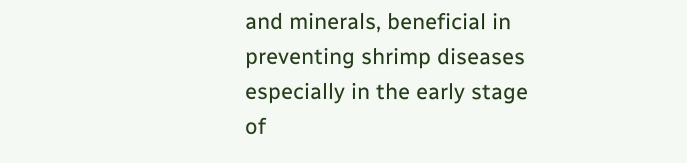and minerals, beneficial in preventing shrimp diseases especially in the early stage of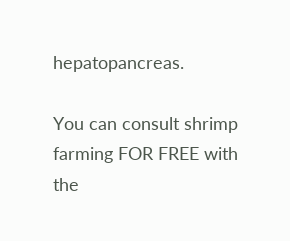hepatopancreas.

You can consult shrimp farming FOR FREE with the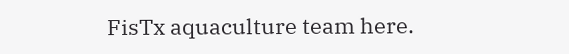FisTx aquaculture team here.